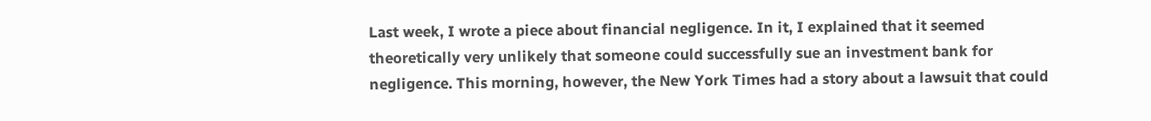Last week, I wrote a piece about financial negligence. In it, I explained that it seemed theoretically very unlikely that someone could successfully sue an investment bank for negligence. This morning, however, the New York Times had a story about a lawsuit that could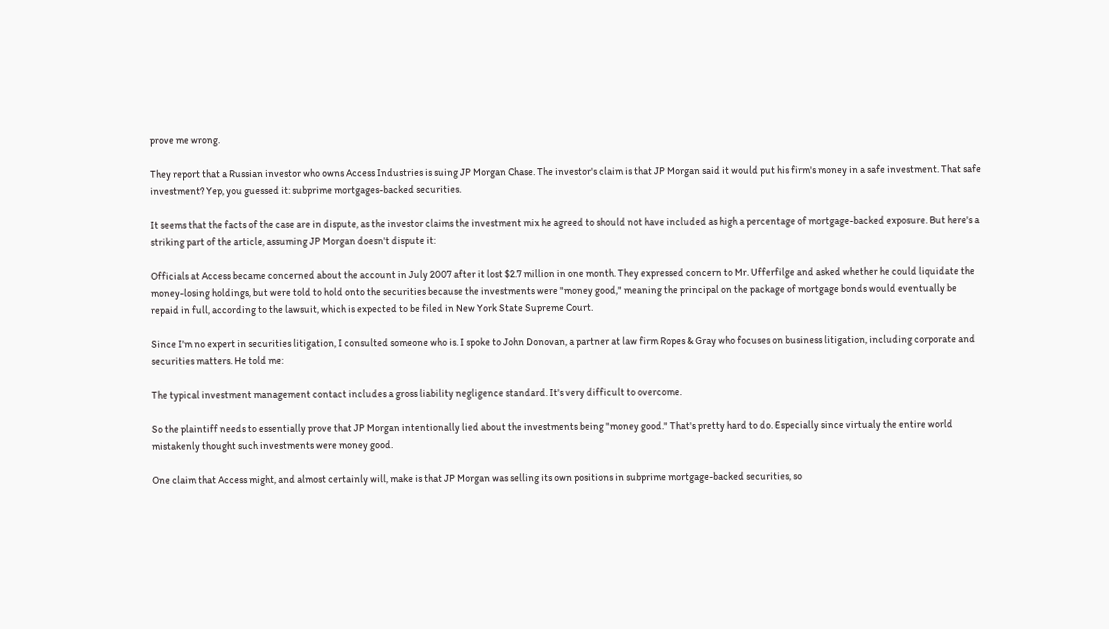prove me wrong.

They report that a Russian investor who owns Access Industries is suing JP Morgan Chase. The investor's claim is that JP Morgan said it would put his firm's money in a safe investment. That safe investment? Yep, you guessed it: subprime mortgages-backed securities.

It seems that the facts of the case are in dispute, as the investor claims the investment mix he agreed to should not have included as high a percentage of mortgage-backed exposure. But here's a striking part of the article, assuming JP Morgan doesn't dispute it:

Officials at Access became concerned about the account in July 2007 after it lost $2.7 million in one month. They expressed concern to Mr. Ufferfilge and asked whether he could liquidate the money-losing holdings, but were told to hold onto the securities because the investments were "money good," meaning the principal on the package of mortgage bonds would eventually be repaid in full, according to the lawsuit, which is expected to be filed in New York State Supreme Court.

Since I'm no expert in securities litigation, I consulted someone who is. I spoke to John Donovan, a partner at law firm Ropes & Gray who focuses on business litigation, including corporate and securities matters. He told me:

The typical investment management contact includes a gross liability negligence standard. It's very difficult to overcome.

So the plaintiff needs to essentially prove that JP Morgan intentionally lied about the investments being "money good." That's pretty hard to do. Especially since virtualy the entire world mistakenly thought such investments were money good.

One claim that Access might, and almost certainly will, make is that JP Morgan was selling its own positions in subprime mortgage-backed securities, so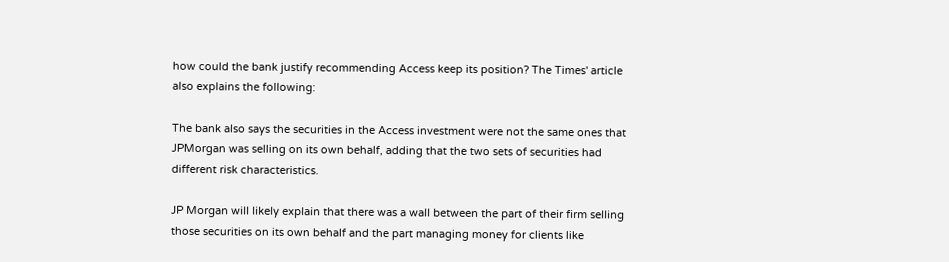how could the bank justify recommending Access keep its position? The Times' article also explains the following:

The bank also says the securities in the Access investment were not the same ones that JPMorgan was selling on its own behalf, adding that the two sets of securities had different risk characteristics.

JP Morgan will likely explain that there was a wall between the part of their firm selling those securities on its own behalf and the part managing money for clients like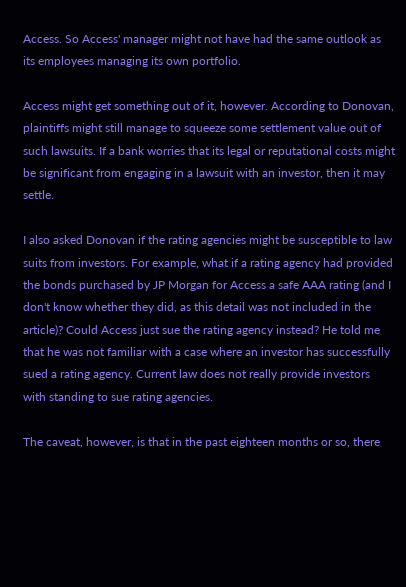Access. So Access' manager might not have had the same outlook as its employees managing its own portfolio.

Access might get something out of it, however. According to Donovan, plaintiffs might still manage to squeeze some settlement value out of such lawsuits. If a bank worries that its legal or reputational costs might be significant from engaging in a lawsuit with an investor, then it may settle.

I also asked Donovan if the rating agencies might be susceptible to law suits from investors. For example, what if a rating agency had provided the bonds purchased by JP Morgan for Access a safe AAA rating (and I don't know whether they did, as this detail was not included in the article)? Could Access just sue the rating agency instead? He told me that he was not familiar with a case where an investor has successfully sued a rating agency. Current law does not really provide investors with standing to sue rating agencies.

The caveat, however, is that in the past eighteen months or so, there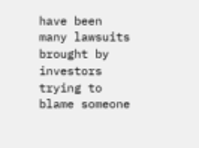have been many lawsuits brought by investors trying to blame someone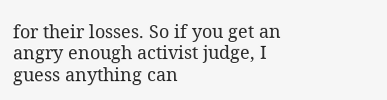for their losses. So if you get an angry enough activist judge, I guess anything can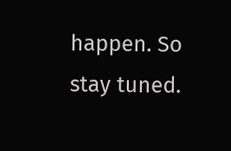happen. So stay tuned.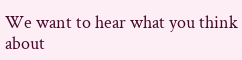We want to hear what you think about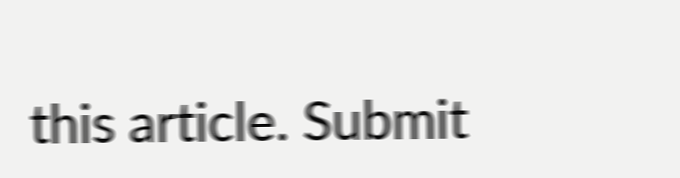this article. Submit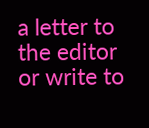a letter to the editor or write to